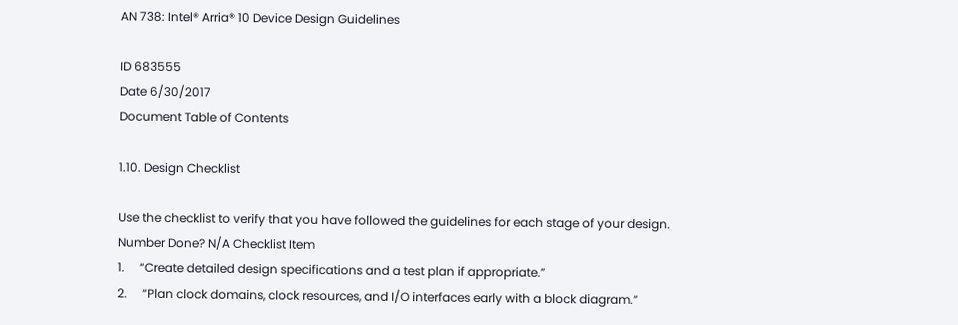AN 738: Intel® Arria® 10 Device Design Guidelines

ID 683555
Date 6/30/2017
Document Table of Contents

1.10. Design Checklist

Use the checklist to verify that you have followed the guidelines for each stage of your design.
Number Done? N/A Checklist Item
1.     “Create detailed design specifications and a test plan if appropriate.”
2.     “Plan clock domains, clock resources, and I/O interfaces early with a block diagram.”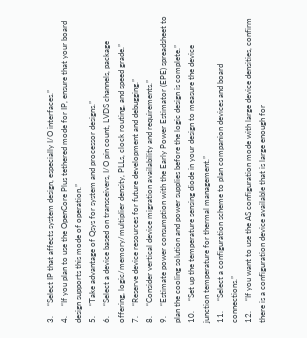3.     “Select IP that affects system design, especially I/O interfaces.”
4.     “If you plan to use the OpenCore Plus tethered mode for IP, ensure that your board design supports this mode of operation.”
5.     “Take advantage of Qsys for system and processor designs.”
6.     “Select a device based on transceivers, I/O pin count, LVDS channels, package offering, logic/memory/multiplier density, PLLs, clock routing, and speed grade.”
7.     “Reserve device resources for future development and debugging.”
8.     “Consider vertical device migration availability and requirements.”
9.     “Estimate power consumption with the Early Power Estimator (EPE) spreadsheet to plan the cooling solution and power supplies before the logic design is complete.”
10.     “Set up the temperature sensing diode in your design to measure the device junction temperature for thermal management.”
11.     “Select a configuration scheme to plan companion devices and board connections.”
12.     “If you want to use the AS configuration mode with large device densities, confirm there is a configuration device available that is large enough for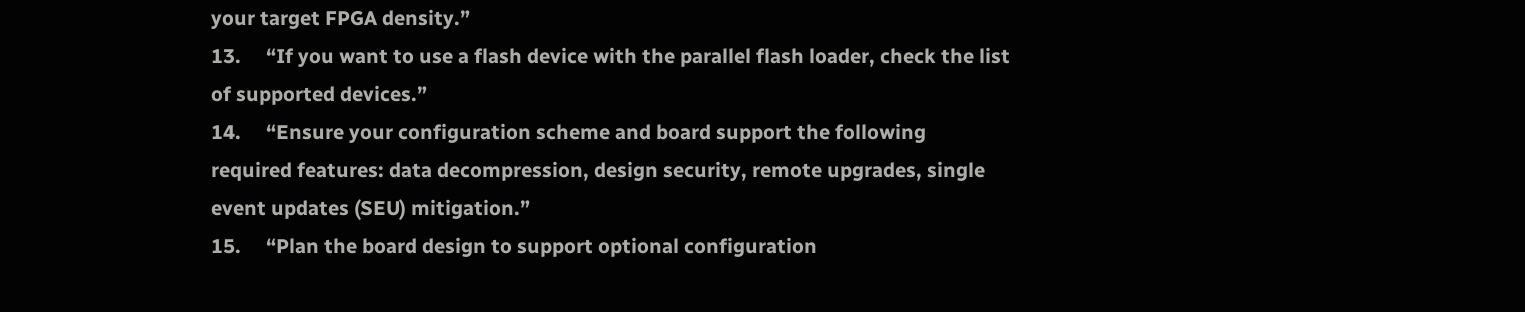your target FPGA density.”
13.     “If you want to use a flash device with the parallel flash loader, check the list of supported devices.”
14.     “Ensure your configuration scheme and board support the following required features: data decompression, design security, remote upgrades, single event updates (SEU) mitigation.”
15.     “Plan the board design to support optional configuration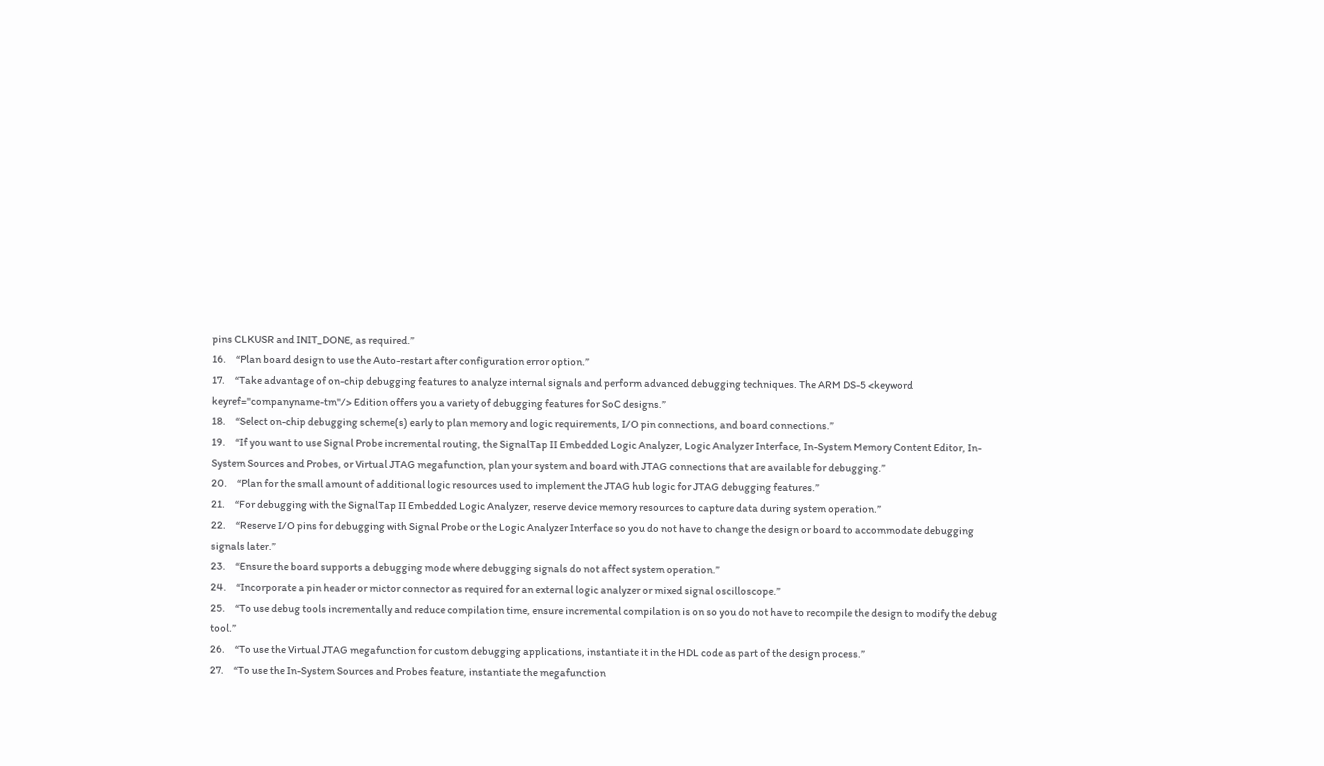pins CLKUSR and INIT_DONE, as required.”
16.     “Plan board design to use the Auto-restart after configuration error option.”
17.     “Take advantage of on-chip debugging features to analyze internal signals and perform advanced debugging techniques. The ARM DS-5 <keyword keyref="companyname-tm"/> Edition offers you a variety of debugging features for SoC designs.”
18.     “Select on-chip debugging scheme(s) early to plan memory and logic requirements, I/O pin connections, and board connections.”
19.     “If you want to use Signal Probe incremental routing, the SignalTap II Embedded Logic Analyzer, Logic Analyzer Interface, In-System Memory Content Editor, In-System Sources and Probes, or Virtual JTAG megafunction, plan your system and board with JTAG connections that are available for debugging.”
20.     “Plan for the small amount of additional logic resources used to implement the JTAG hub logic for JTAG debugging features.”
21.     “For debugging with the SignalTap II Embedded Logic Analyzer, reserve device memory resources to capture data during system operation.”
22.     “Reserve I/O pins for debugging with Signal Probe or the Logic Analyzer Interface so you do not have to change the design or board to accommodate debugging signals later.”
23.     “Ensure the board supports a debugging mode where debugging signals do not affect system operation.”
24.     “Incorporate a pin header or mictor connector as required for an external logic analyzer or mixed signal oscilloscope.”
25.     “To use debug tools incrementally and reduce compilation time, ensure incremental compilation is on so you do not have to recompile the design to modify the debug tool.”
26.     “To use the Virtual JTAG megafunction for custom debugging applications, instantiate it in the HDL code as part of the design process.”
27.     “To use the In-System Sources and Probes feature, instantiate the megafunction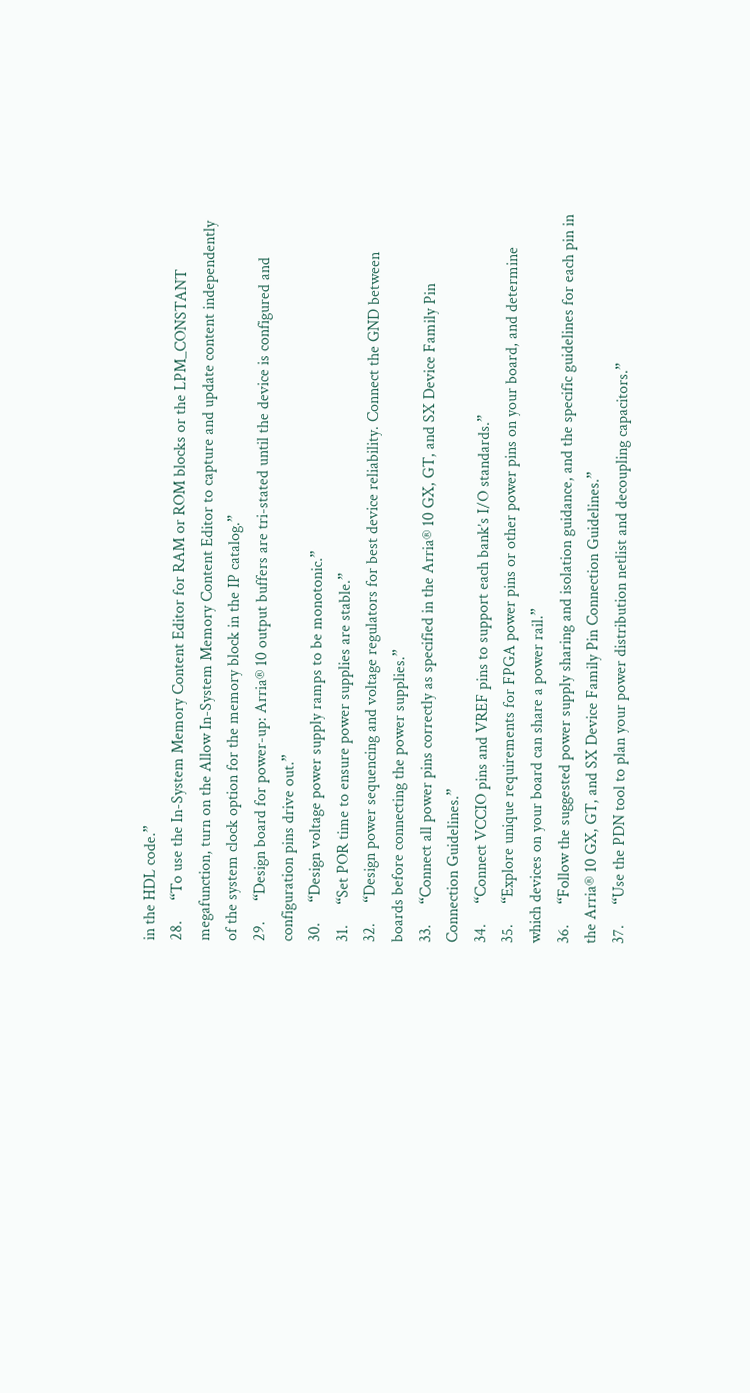in the HDL code.”
28.     “To use the In-System Memory Content Editor for RAM or ROM blocks or the LPM_CONSTANT megafunction, turn on the Allow In-System Memory Content Editor to capture and update content independently of the system clock option for the memory block in the IP catalog.”
29.     “Design board for power-up: Arria® 10 output buffers are tri-stated until the device is configured and configuration pins drive out.”
30.     “Design voltage power supply ramps to be monotonic.”
31.     “Set POR time to ensure power supplies are stable.”
32.     “Design power sequencing and voltage regulators for best device reliability. Connect the GND between boards before connecting the power supplies.”
33.     “Connect all power pins correctly as specified in the Arria® 10 GX, GT, and SX Device Family Pin Connection Guidelines.”
34.     “Connect VCCIO pins and VREF pins to support each bank’s I/O standards.”
35.     “Explore unique requirements for FPGA power pins or other power pins on your board, and determine which devices on your board can share a power rail.”
36.     “Follow the suggested power supply sharing and isolation guidance, and the specific guidelines for each pin in the Arria® 10 GX, GT, and SX Device Family Pin Connection Guidelines.”
37.     “Use the PDN tool to plan your power distribution netlist and decoupling capacitors.”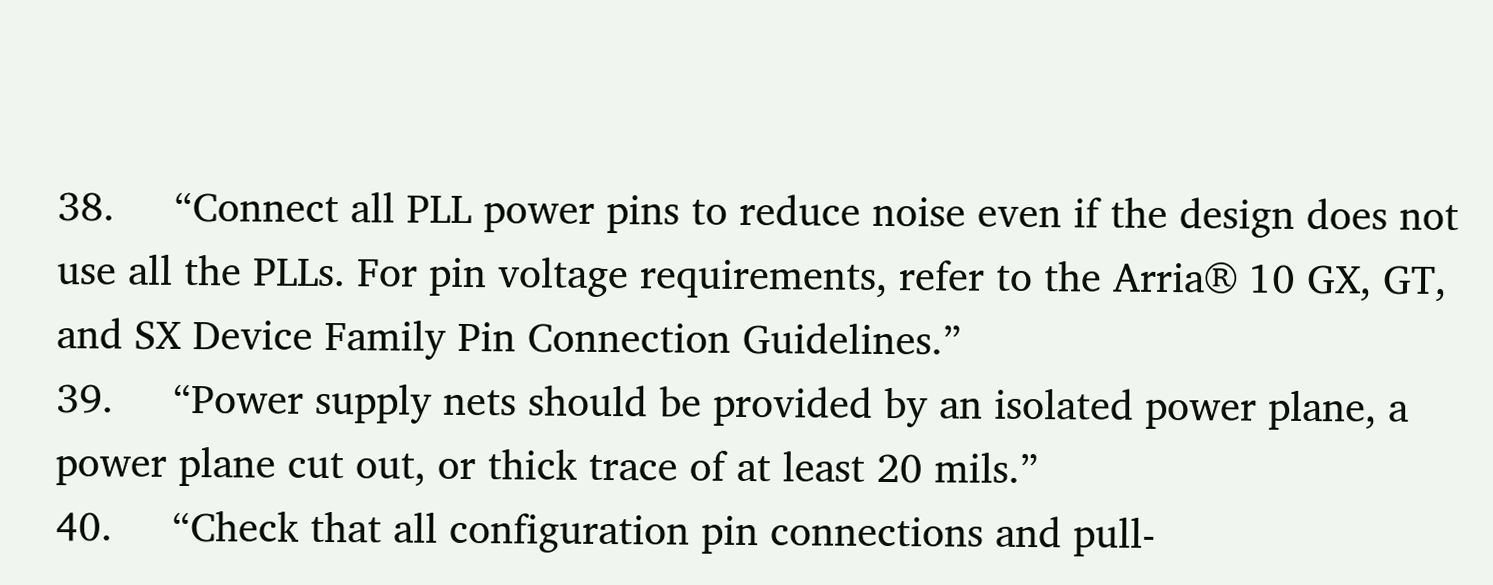38.     “Connect all PLL power pins to reduce noise even if the design does not use all the PLLs. For pin voltage requirements, refer to the Arria® 10 GX, GT, and SX Device Family Pin Connection Guidelines.”
39.     “Power supply nets should be provided by an isolated power plane, a power plane cut out, or thick trace of at least 20 mils.”
40.     “Check that all configuration pin connections and pull-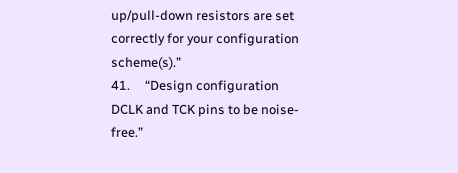up/pull-down resistors are set correctly for your configuration scheme(s).”
41.     “Design configuration DCLK and TCK pins to be noise-free.”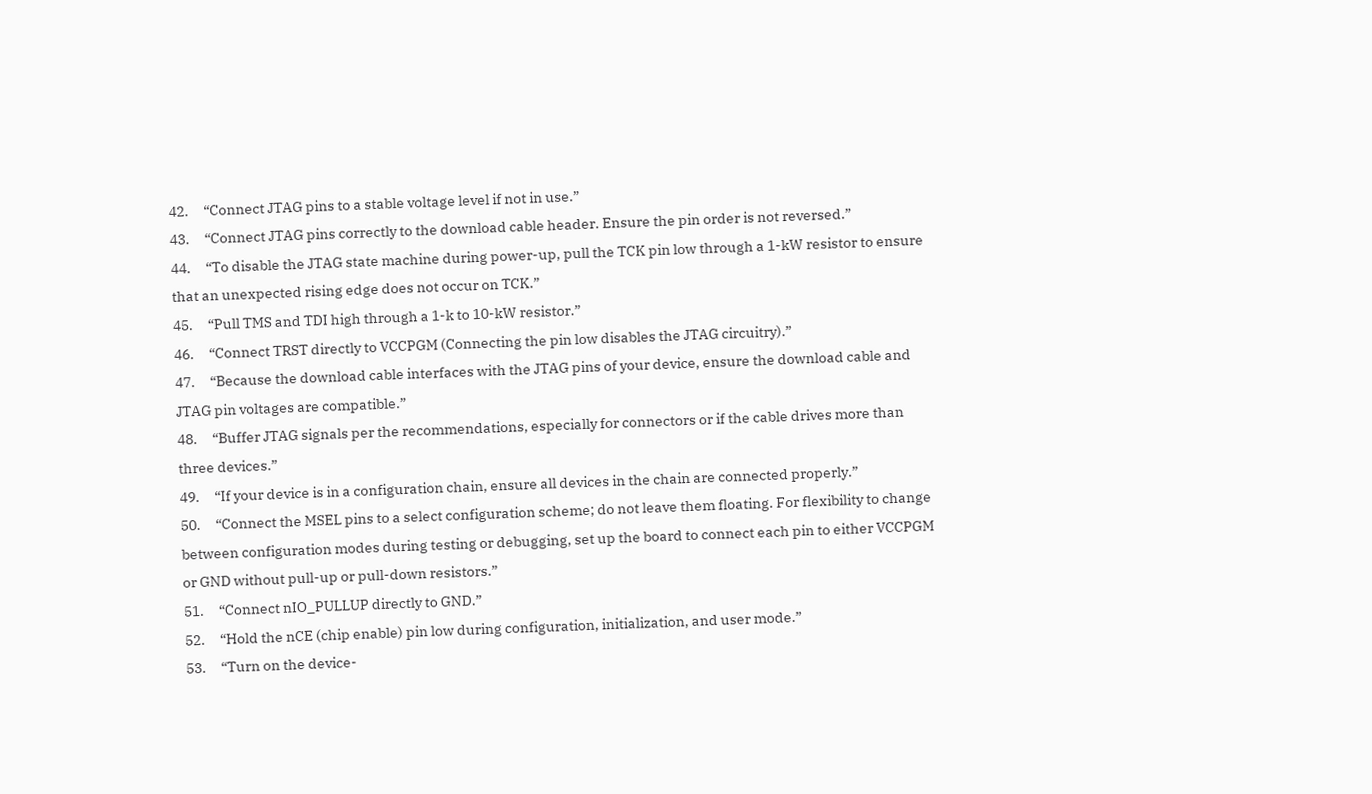42.     “Connect JTAG pins to a stable voltage level if not in use.”
43.     “Connect JTAG pins correctly to the download cable header. Ensure the pin order is not reversed.”
44.     “To disable the JTAG state machine during power-up, pull the TCK pin low through a 1-kW resistor to ensure that an unexpected rising edge does not occur on TCK.”
45.     “Pull TMS and TDI high through a 1-k to 10-kW resistor.”
46.     “Connect TRST directly to VCCPGM (Connecting the pin low disables the JTAG circuitry).”
47.     “Because the download cable interfaces with the JTAG pins of your device, ensure the download cable and JTAG pin voltages are compatible.”
48.     “Buffer JTAG signals per the recommendations, especially for connectors or if the cable drives more than three devices.”
49.     “If your device is in a configuration chain, ensure all devices in the chain are connected properly.”
50.     “Connect the MSEL pins to a select configuration scheme; do not leave them floating. For flexibility to change between configuration modes during testing or debugging, set up the board to connect each pin to either VCCPGM or GND without pull-up or pull-down resistors.”
51.     “Connect nIO_PULLUP directly to GND.”
52.     “Hold the nCE (chip enable) pin low during configuration, initialization, and user mode.”
53.     “Turn on the device-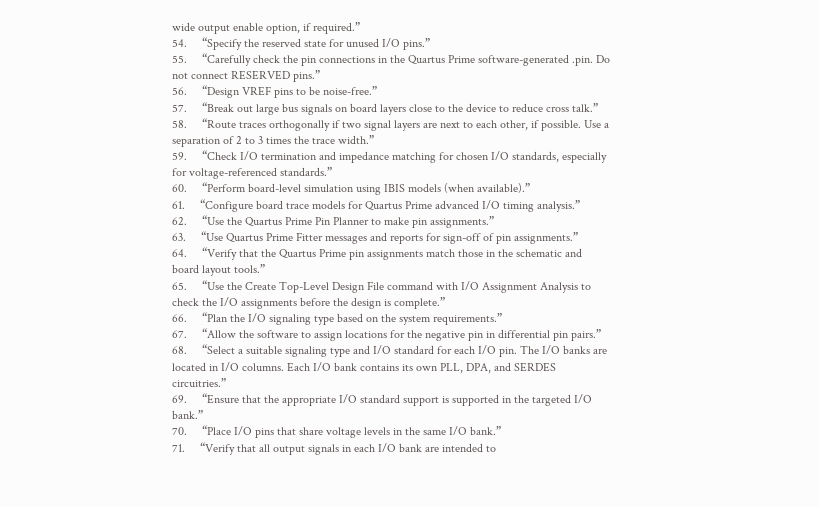wide output enable option, if required.”
54.     “Specify the reserved state for unused I/O pins.”
55.     “Carefully check the pin connections in the Quartus Prime software-generated .pin. Do not connect RESERVED pins.”
56.     “Design VREF pins to be noise-free.”
57.     “Break out large bus signals on board layers close to the device to reduce cross talk.”
58.     “Route traces orthogonally if two signal layers are next to each other, if possible. Use a separation of 2 to 3 times the trace width.”
59.     “Check I/O termination and impedance matching for chosen I/O standards, especially for voltage-referenced standards.”
60.     “Perform board-level simulation using IBIS models (when available).”
61.     “Configure board trace models for Quartus Prime advanced I/O timing analysis.”
62.     “Use the Quartus Prime Pin Planner to make pin assignments.”
63.     “Use Quartus Prime Fitter messages and reports for sign-off of pin assignments.”
64.     “Verify that the Quartus Prime pin assignments match those in the schematic and board layout tools.”
65.     “Use the Create Top-Level Design File command with I/O Assignment Analysis to check the I/O assignments before the design is complete.”
66.     “Plan the I/O signaling type based on the system requirements.”
67.     “Allow the software to assign locations for the negative pin in differential pin pairs.”
68.     “Select a suitable signaling type and I/O standard for each I/O pin. The I/O banks are located in I/O columns. Each I/O bank contains its own PLL, DPA, and SERDES circuitries.”
69.     “Ensure that the appropriate I/O standard support is supported in the targeted I/O bank.”
70.     “Place I/O pins that share voltage levels in the same I/O bank.”
71.     “Verify that all output signals in each I/O bank are intended to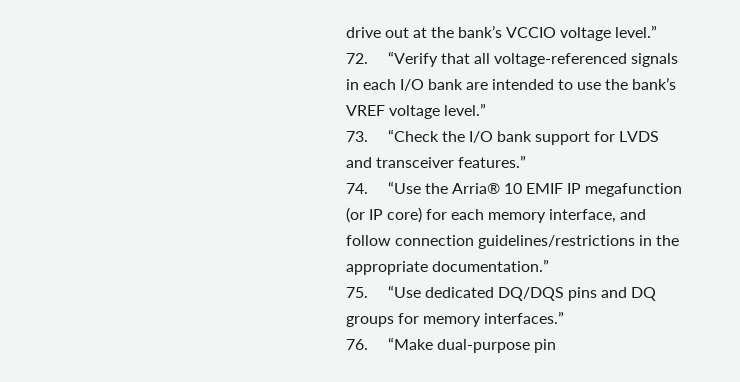drive out at the bank’s VCCIO voltage level.”
72.     “Verify that all voltage-referenced signals in each I/O bank are intended to use the bank’s VREF voltage level.”
73.     “Check the I/O bank support for LVDS and transceiver features.”
74.     “Use the Arria® 10 EMIF IP megafunction (or IP core) for each memory interface, and follow connection guidelines/restrictions in the appropriate documentation.”
75.     “Use dedicated DQ/DQS pins and DQ groups for memory interfaces.”
76.     “Make dual-purpose pin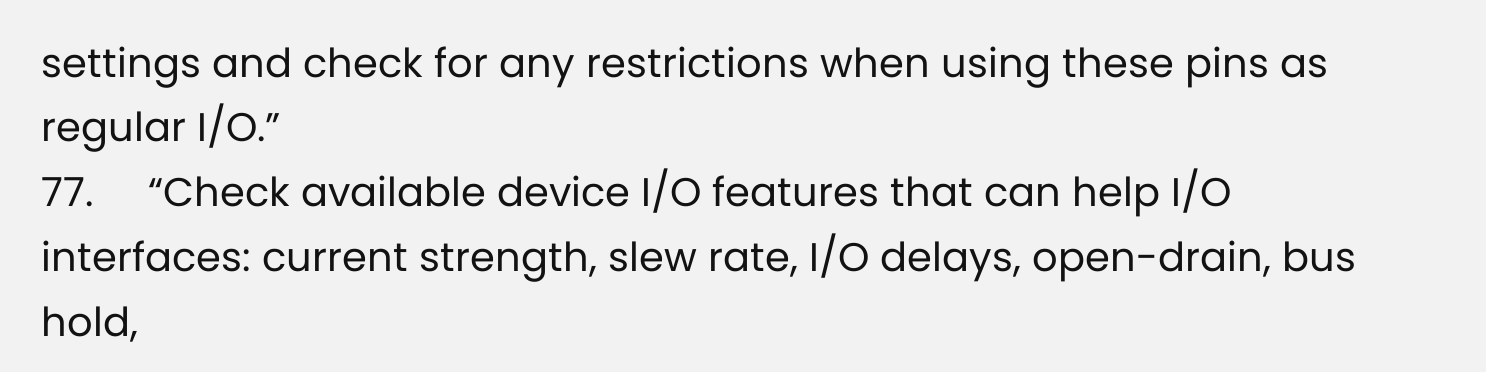settings and check for any restrictions when using these pins as regular I/O.”
77.     “Check available device I/O features that can help I/O interfaces: current strength, slew rate, I/O delays, open-drain, bus hold,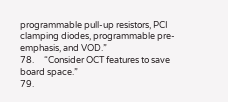programmable pull-up resistors, PCI clamping diodes, programmable pre-emphasis, and VOD.”
78.     “Consider OCT features to save board space.”
79.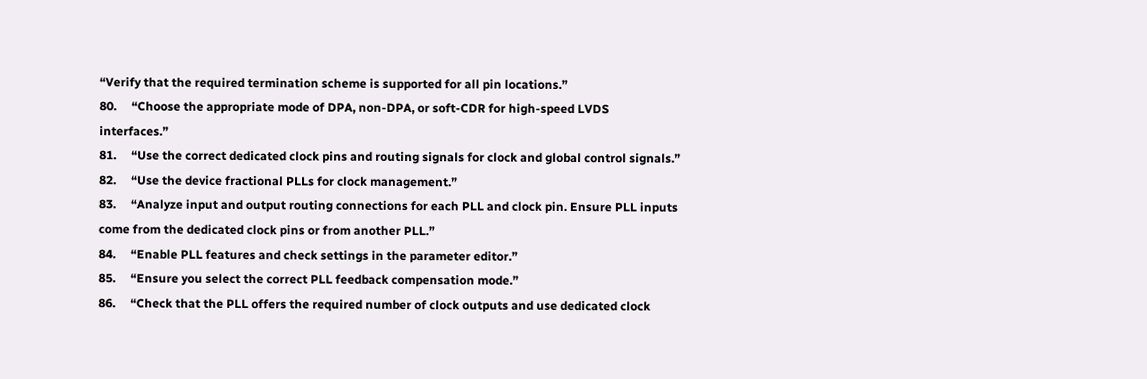“Verify that the required termination scheme is supported for all pin locations.”
80.     “Choose the appropriate mode of DPA, non-DPA, or soft-CDR for high-speed LVDS interfaces.”
81.     “Use the correct dedicated clock pins and routing signals for clock and global control signals.”
82.     “Use the device fractional PLLs for clock management.”
83.     “Analyze input and output routing connections for each PLL and clock pin. Ensure PLL inputs come from the dedicated clock pins or from another PLL.”
84.     “Enable PLL features and check settings in the parameter editor.”
85.     “Ensure you select the correct PLL feedback compensation mode.”
86.     “Check that the PLL offers the required number of clock outputs and use dedicated clock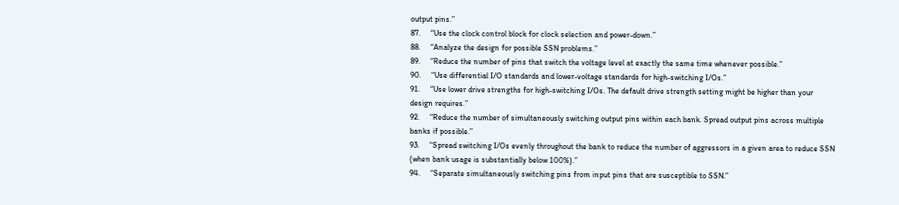output pins.”
87.     “Use the clock control block for clock selection and power-down.”
88.     “Analyze the design for possible SSN problems.”
89.     “Reduce the number of pins that switch the voltage level at exactly the same time whenever possible.”
90.     “Use differential I/O standards and lower-voltage standards for high-switching I/Os.”
91.     “Use lower drive strengths for high-switching I/Os. The default drive strength setting might be higher than your design requires.”
92.     “Reduce the number of simultaneously switching output pins within each bank. Spread output pins across multiple banks if possible.”
93.     “Spread switching I/Os evenly throughout the bank to reduce the number of aggressors in a given area to reduce SSN (when bank usage is substantially below 100%).”
94.     “Separate simultaneously switching pins from input pins that are susceptible to SSN.”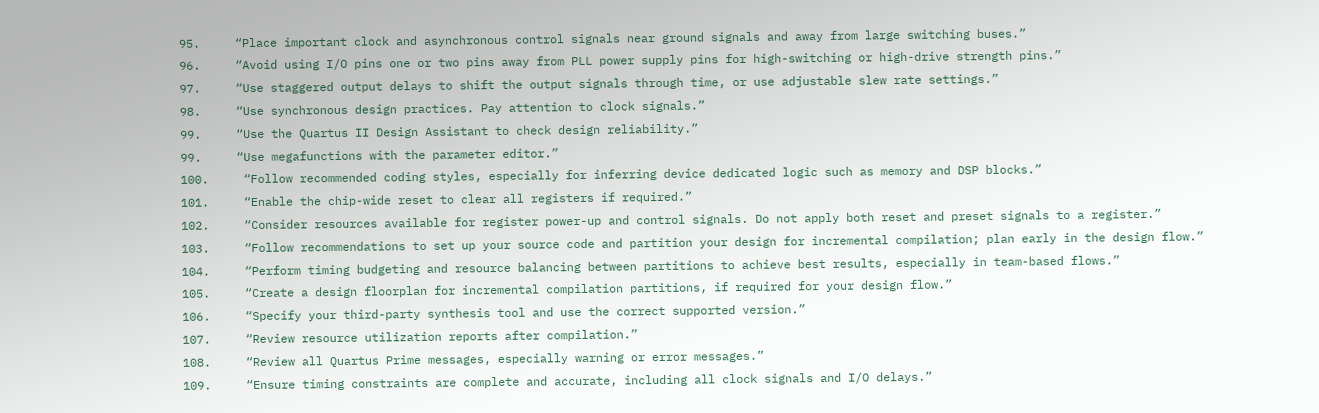95.     “Place important clock and asynchronous control signals near ground signals and away from large switching buses.”
96.     “Avoid using I/O pins one or two pins away from PLL power supply pins for high-switching or high-drive strength pins.”
97.     “Use staggered output delays to shift the output signals through time, or use adjustable slew rate settings.”
98.     “Use synchronous design practices. Pay attention to clock signals.”
99.     “Use the Quartus II Design Assistant to check design reliability.”
99.     “Use megafunctions with the parameter editor.”
100.     “Follow recommended coding styles, especially for inferring device dedicated logic such as memory and DSP blocks.”
101.     “Enable the chip-wide reset to clear all registers if required.”
102.     “Consider resources available for register power-up and control signals. Do not apply both reset and preset signals to a register.”
103.     “Follow recommendations to set up your source code and partition your design for incremental compilation; plan early in the design flow.”
104.     “Perform timing budgeting and resource balancing between partitions to achieve best results, especially in team-based flows.”
105.     “Create a design floorplan for incremental compilation partitions, if required for your design flow.”
106.     “Specify your third-party synthesis tool and use the correct supported version.”
107.     “Review resource utilization reports after compilation.”
108.     “Review all Quartus Prime messages, especially warning or error messages.”
109.     “Ensure timing constraints are complete and accurate, including all clock signals and I/O delays.”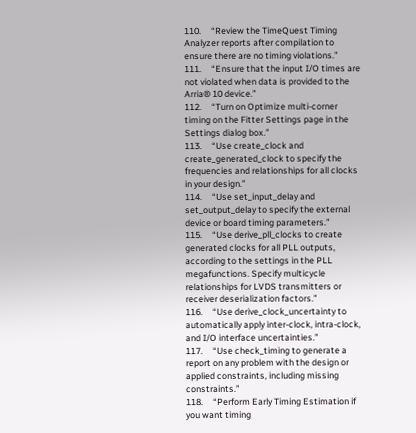110.     “Review the TimeQuest Timing Analyzer reports after compilation to ensure there are no timing violations.”
111.     “Ensure that the input I/O times are not violated when data is provided to the Arria® 10 device.”
112.     “Turn on Optimize multi-corner timing on the Fitter Settings page in the Settings dialog box.”
113.     “Use create_clock and create_generated_clock to specify the frequencies and relationships for all clocks in your design.”
114.     “Use set_input_delay and set_output_delay to specify the external device or board timing parameters.”
115.     “Use derive_pll_clocks to create generated clocks for all PLL outputs, according to the settings in the PLL megafunctions. Specify multicycle relationships for LVDS transmitters or receiver deserialization factors.”
116.     “Use derive_clock_uncertainty to automatically apply inter-clock, intra-clock, and I/O interface uncertainties.”
117.     “Use check_timing to generate a report on any problem with the design or applied constraints, including missing constraints.”
118.     “Perform Early Timing Estimation if you want timing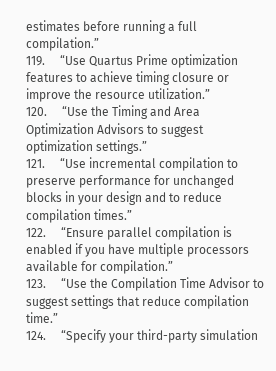estimates before running a full compilation.”
119.     “Use Quartus Prime optimization features to achieve timing closure or improve the resource utilization.”
120.     “Use the Timing and Area Optimization Advisors to suggest optimization settings.”
121.     “Use incremental compilation to preserve performance for unchanged blocks in your design and to reduce compilation times.”
122.     “Ensure parallel compilation is enabled if you have multiple processors available for compilation.”
123.     “Use the Compilation Time Advisor to suggest settings that reduce compilation time.”
124.     “Specify your third-party simulation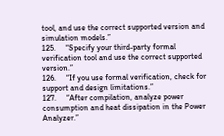tool, and use the correct supported version and simulation models.”
125.     “Specify your third-party formal verification tool and use the correct supported version.”
126.     “If you use formal verification, check for support and design limitations.”
127.     “After compilation, analyze power consumption and heat dissipation in the Power Analyzer.”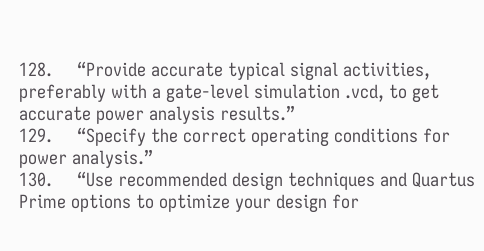128.     “Provide accurate typical signal activities, preferably with a gate-level simulation .vcd, to get accurate power analysis results.”
129.     “Specify the correct operating conditions for power analysis.”
130.     “Use recommended design techniques and Quartus Prime options to optimize your design for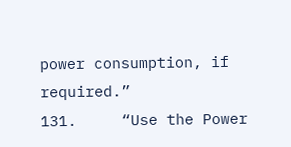power consumption, if required.”
131.     “Use the Power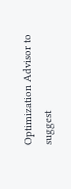Optimization Advisor to suggest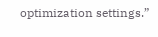optimization settings.”